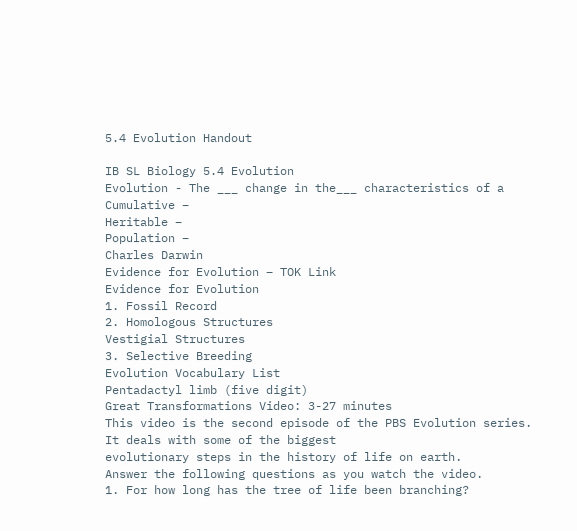5.4 Evolution Handout

IB SL Biology 5.4 Evolution
Evolution - The ___ change in the___ characteristics of a
Cumulative –
Heritable –
Population –
Charles Darwin
Evidence for Evolution – TOK Link
Evidence for Evolution
1. Fossil Record
2. Homologous Structures
Vestigial Structures
3. Selective Breeding
Evolution Vocabulary List
Pentadactyl limb (five digit)
Great Transformations Video: 3-27 minutes
This video is the second episode of the PBS Evolution series. It deals with some of the biggest
evolutionary steps in the history of life on earth.
Answer the following questions as you watch the video.
1. For how long has the tree of life been branching?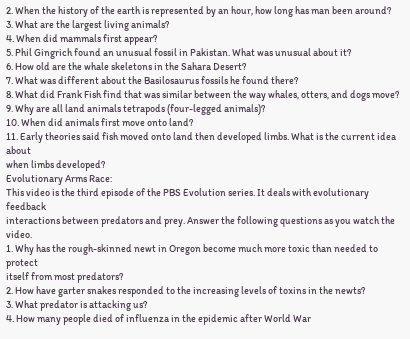2. When the history of the earth is represented by an hour, how long has man been around?
3. What are the largest living animals?
4. When did mammals first appear?
5. Phil Gingrich found an unusual fossil in Pakistan. What was unusual about it?
6. How old are the whale skeletons in the Sahara Desert?
7. What was different about the Basilosaurus fossils he found there?
8. What did Frank Fish find that was similar between the way whales, otters, and dogs move?
9. Why are all land animals tetrapods (four-legged animals)?
10. When did animals first move onto land?
11. Early theories said fish moved onto land then developed limbs. What is the current idea about
when limbs developed?
Evolutionary Arms Race:
This video is the third episode of the PBS Evolution series. It deals with evolutionary feedback
interactions between predators and prey. Answer the following questions as you watch the video.
1. Why has the rough-skinned newt in Oregon become much more toxic than needed to protect
itself from most predators?
2. How have garter snakes responded to the increasing levels of toxins in the newts?
3. What predator is attacking us?
4. How many people died of influenza in the epidemic after World War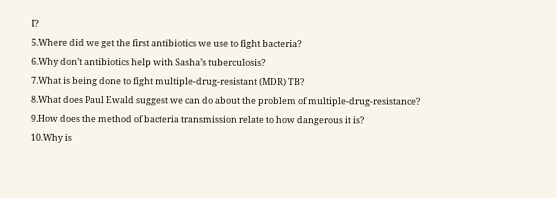I?
5.Where did we get the first antibiotics we use to fight bacteria?
6.Why don’t antibiotics help with Sasha’s tuberculosis?
7.What is being done to fight multiple-drug-resistant (MDR) TB?
8.What does Paul Ewald suggest we can do about the problem of multiple-drug-resistance?
9.How does the method of bacteria transmission relate to how dangerous it is?
10.Why is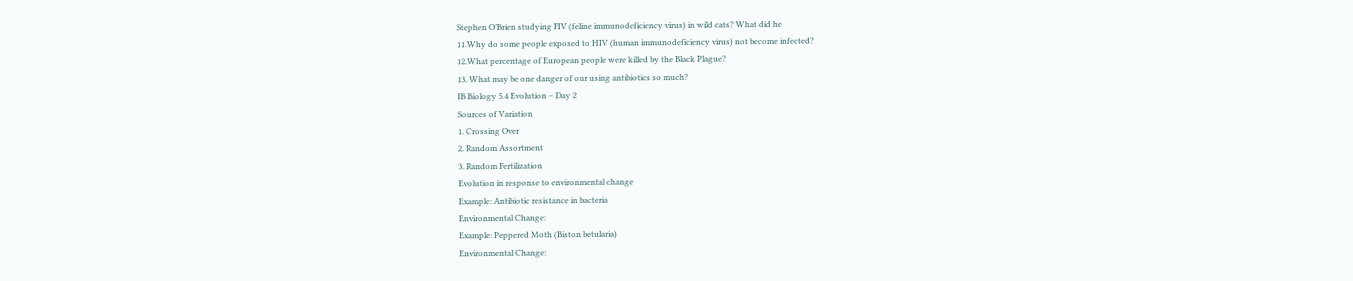Stephen O’Brien studying FIV (feline immunodeficiency virus) in wild cats? What did he
11.Why do some people exposed to HIV (human immunodeficiency virus) not become infected?
12.What percentage of European people were killed by the Black Plague?
13. What may be one danger of our using antibiotics so much?
IB Biology 5.4 Evolution – Day 2
Sources of Variation
1. Crossing Over
2. Random Assortment
3. Random Fertilization
Evolution in response to environmental change
Example: Antibiotic resistance in bacteria
Environmental Change:
Example: Peppered Moth (Biston betularia)
Environmental Change: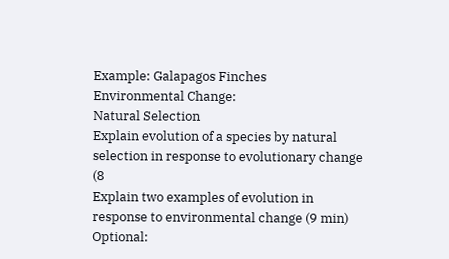Example: Galapagos Finches
Environmental Change:
Natural Selection
Explain evolution of a species by natural selection in response to evolutionary change (8
Explain two examples of evolution in response to environmental change (9 min)
Optional: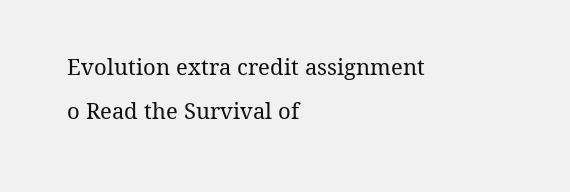Evolution extra credit assignment
o Read the Survival of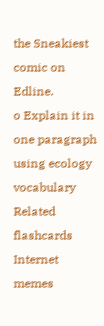the Sneakiest comic on Edline.
o Explain it in one paragraph using ecology vocabulary
Related flashcards
Internet memes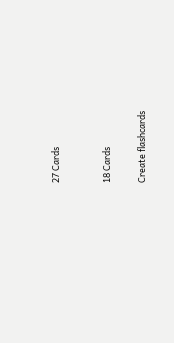27 Cards


18 Cards

Create flashcards